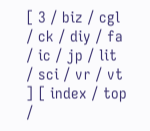[ 3 / biz / cgl / ck / diy / fa / ic / jp / lit / sci / vr / vt ] [ index / top /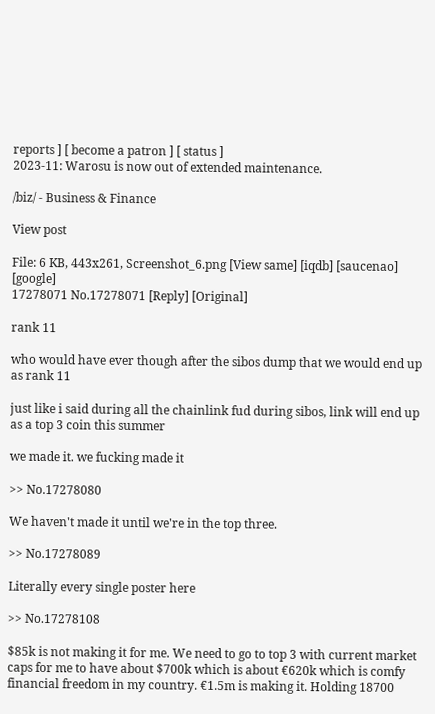reports ] [ become a patron ] [ status ]
2023-11: Warosu is now out of extended maintenance.

/biz/ - Business & Finance

View post

File: 6 KB, 443x261, Screenshot_6.png [View same] [iqdb] [saucenao] [google]
17278071 No.17278071 [Reply] [Original]

rank 11

who would have ever though after the sibos dump that we would end up as rank 11

just like i said during all the chainlink fud during sibos, link will end up as a top 3 coin this summer

we made it. we fucking made it

>> No.17278080

We haven't made it until we're in the top three.

>> No.17278089

Literally every single poster here

>> No.17278108

$85k is not making it for me. We need to go to top 3 with current market caps for me to have about $700k which is about €620k which is comfy financial freedom in my country. €1.5m is making it. Holding 18700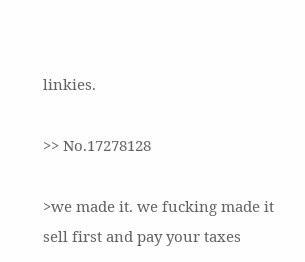linkies.

>> No.17278128

>we made it. we fucking made it
sell first and pay your taxes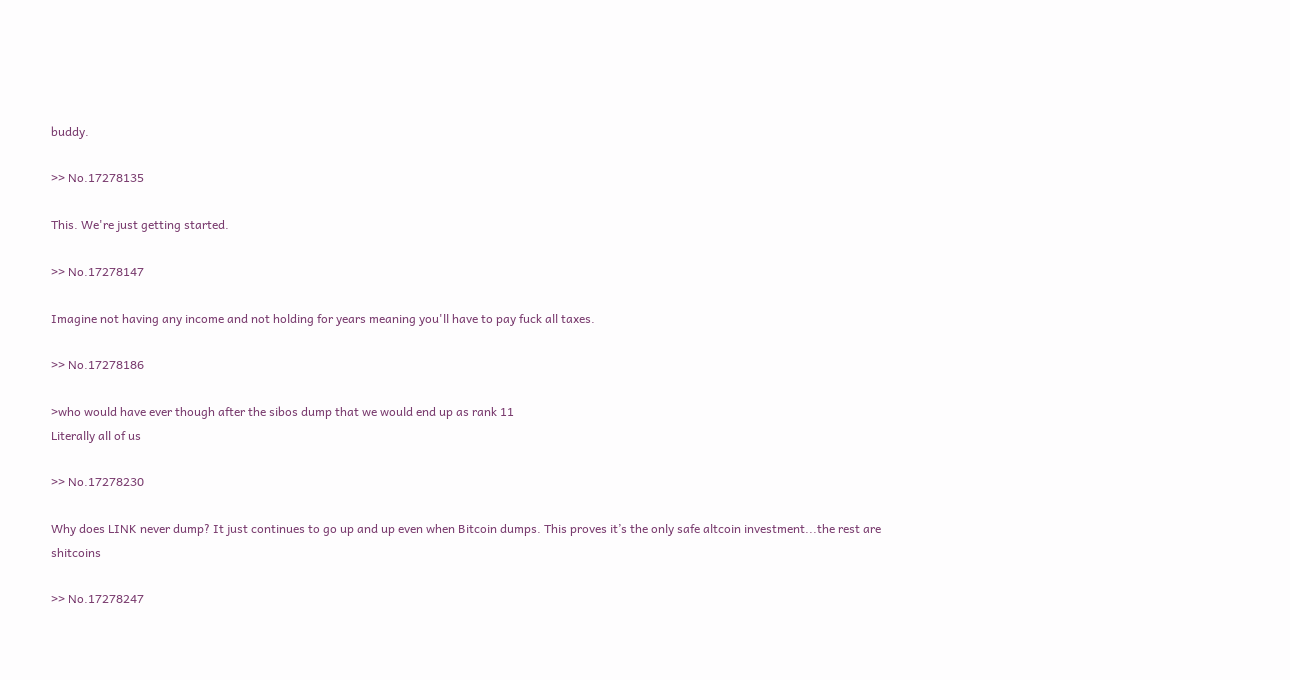buddy.

>> No.17278135

This. We're just getting started.

>> No.17278147

Imagine not having any income and not holding for years meaning you'll have to pay fuck all taxes.

>> No.17278186

>who would have ever though after the sibos dump that we would end up as rank 11
Literally all of us

>> No.17278230

Why does LINK never dump? It just continues to go up and up even when Bitcoin dumps. This proves it’s the only safe altcoin investment...the rest are shitcoins

>> No.17278247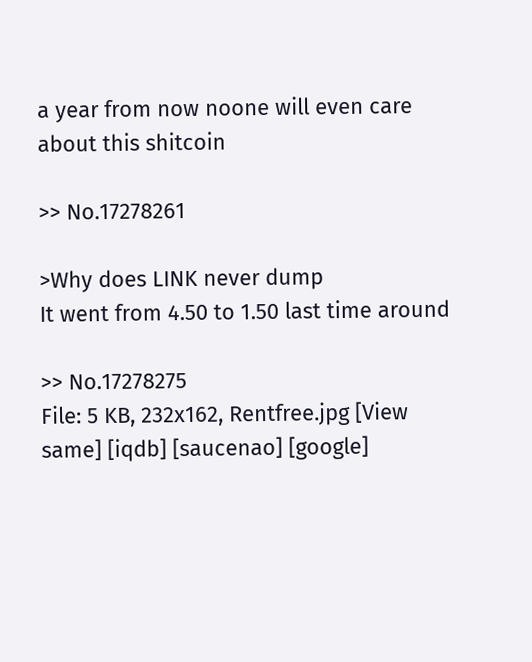a year from now noone will even care about this shitcoin

>> No.17278261

>Why does LINK never dump
It went from 4.50 to 1.50 last time around

>> No.17278275
File: 5 KB, 232x162, Rentfree.jpg [View same] [iqdb] [saucenao] [google]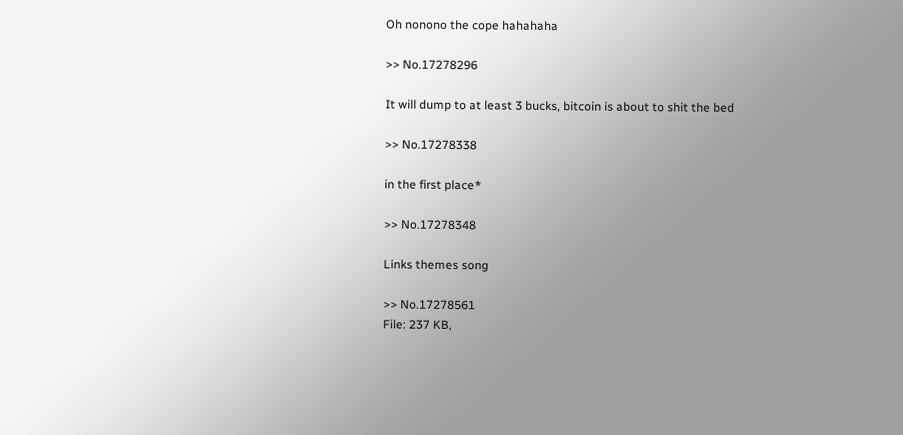Oh nonono the cope hahahaha

>> No.17278296

It will dump to at least 3 bucks, bitcoin is about to shit the bed

>> No.17278338

in the first place*

>> No.17278348

Links themes song

>> No.17278561
File: 237 KB,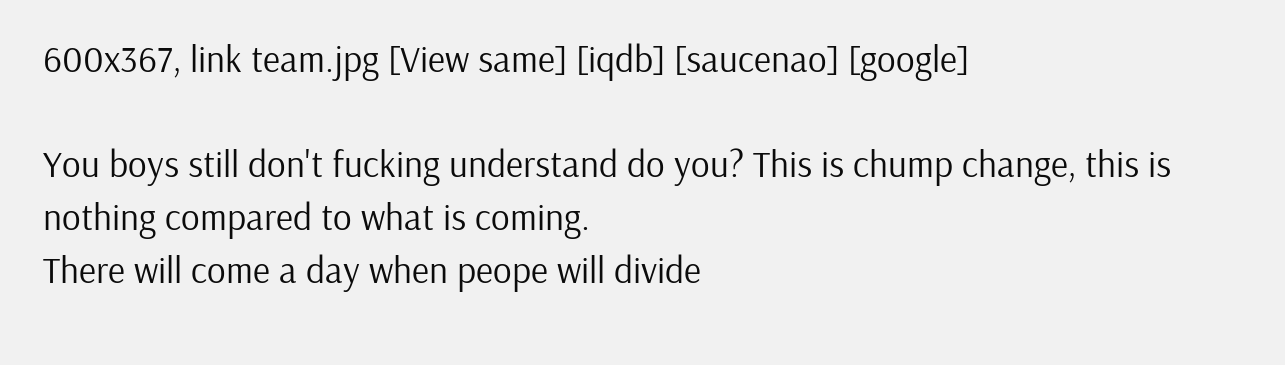600x367, link team.jpg [View same] [iqdb] [saucenao] [google]

You boys still don't fucking understand do you? This is chump change, this is nothing compared to what is coming.
There will come a day when peope will divide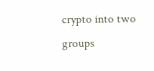crypto into two groups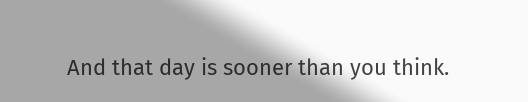And that day is sooner than you think.